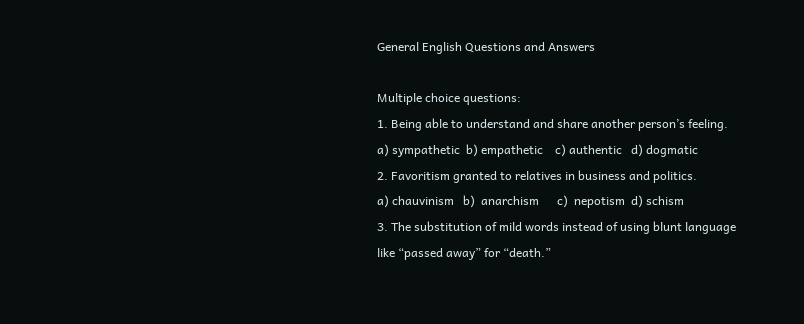General English Questions and Answers

Multiple choice questions:
1. Being able to understand and share another person’s feeling.
a) sympathetic  b) empathetic    c) authentic   d) dogmatic
2. Favoritism granted to relatives in business and politics.
a) chauvinism   b)  anarchism      c)  nepotism  d) schism
3. The substitution of mild words instead of using blunt language like “passed away” for “death.”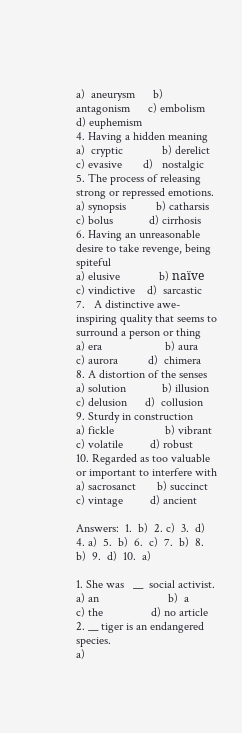a)  aneurysm      b) antagonism      c) embolism  d) euphemism
4. Having a hidden meaning
a)  cryptic             b) derelict            c) evasive       d)   nostalgic
5. The process of releasing strong or repressed emotions.
a) synopsis          b) catharsis          c) bolus            d) cirrhosis
6. Having an unreasonable desire to take revenge, being spiteful
a) elusive             b) naïve                 c) vindictive    d)  sarcastic
7.   A distinctive awe-inspiring quality that seems to surround a person or thing
a) era                     b) aura                  c) aurora          d)  chimera
8. A distortion of the senses
a) solution            b) illusion              c) delusion      d)  collusion
9. Sturdy in construction
a) fickle                 b) vibrant              c) volatile         d) robust
10. Regarded as too valuable or important to interfere with
a) sacrosanct       b) succinct             c) vintage         d) ancient

Answers:  1.  b)  2. c)  3.  d)  4. a)  5.  b)  6.  c)  7.  b)  8.  b)  9.  d)  10.  a)

1. She was   __  social activist.
a) an                       b)  a                        c) the                d) no article
2. __ tiger is an endangered species.
a)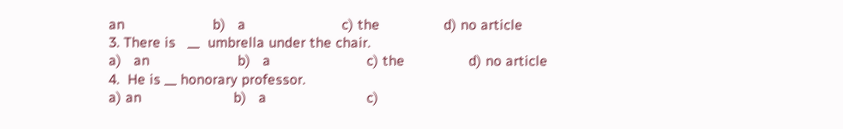an                      b)   a                        c) the                d) no article
3. There is   __  umbrella under the chair.
a)   an                      b)   a                        c) the                d) no article
4.  He is __ honorary professor.
a) an                       b)   a                         c)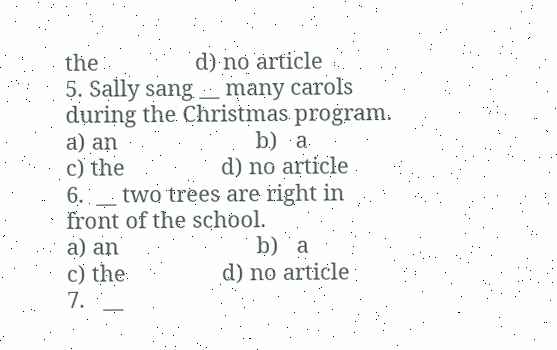the                d) no article
5. Sally sang __ many carols during the Christmas program.
a) an                       b)   a                         c) the                d) no article
6.  __ two trees are right in front of the school.
a) an                       b)   a                         c) the                d) no article
7.   __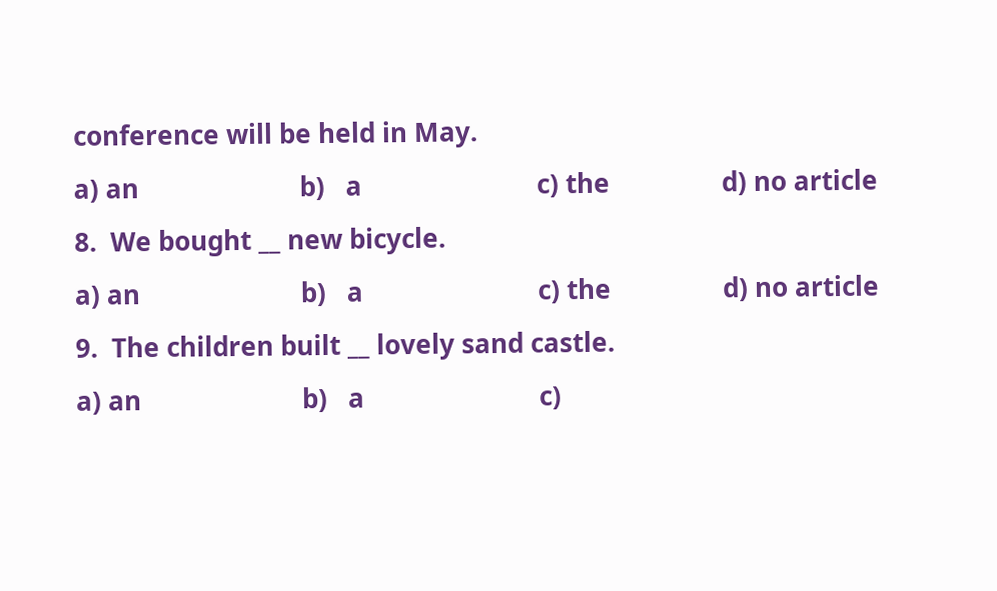conference will be held in May.
a) an                       b)   a                         c) the                d) no article
8.  We bought __ new bicycle.
a) an                       b)   a                         c) the                d) no article
9.  The children built __ lovely sand castle.
a) an                       b)   a                         c)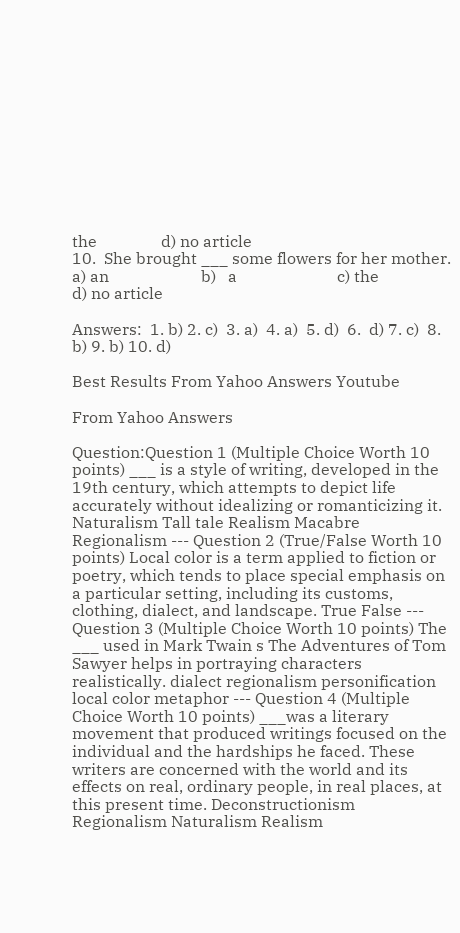the                d) no article
10.  She brought ___ some flowers for her mother.
a) an                       b)   a                         c) the                d) no article

Answers:  1. b) 2. c)  3. a)  4. a)  5. d)  6.  d) 7. c)  8.  b) 9. b) 10. d)

Best Results From Yahoo Answers Youtube

From Yahoo Answers

Question:Question 1 (Multiple Choice Worth 10 points) ___ is a style of writing, developed in the 19th century, which attempts to depict life accurately without idealizing or romanticizing it. Naturalism Tall tale Realism Macabre Regionalism --- Question 2 (True/False Worth 10 points) Local color is a term applied to fiction or poetry, which tends to place special emphasis on a particular setting, including its customs, clothing, dialect, and landscape. True False --- Question 3 (Multiple Choice Worth 10 points) The ___ used in Mark Twain s The Adventures of Tom Sawyer helps in portraying characters realistically. dialect regionalism personification local color metaphor --- Question 4 (Multiple Choice Worth 10 points) ___was a literary movement that produced writings focused on the individual and the hardships he faced. These writers are concerned with the world and its effects on real, ordinary people, in real places, at this present time. Deconstructionism Regionalism Naturalism Realism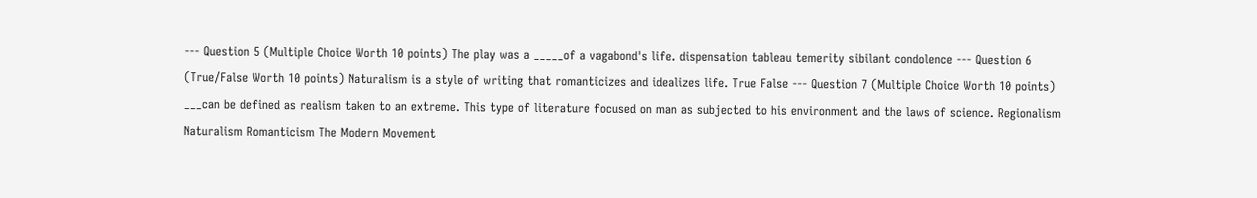--- Question 5 (Multiple Choice Worth 10 points) The play was a _____of a vagabond's life. dispensation tableau temerity sibilant condolence --- Question 6 (True/False Worth 10 points) Naturalism is a style of writing that romanticizes and idealizes life. True False --- Question 7 (Multiple Choice Worth 10 points) ___can be defined as realism taken to an extreme. This type of literature focused on man as subjected to his environment and the laws of science. Regionalism Naturalism Romanticism The Modern Movement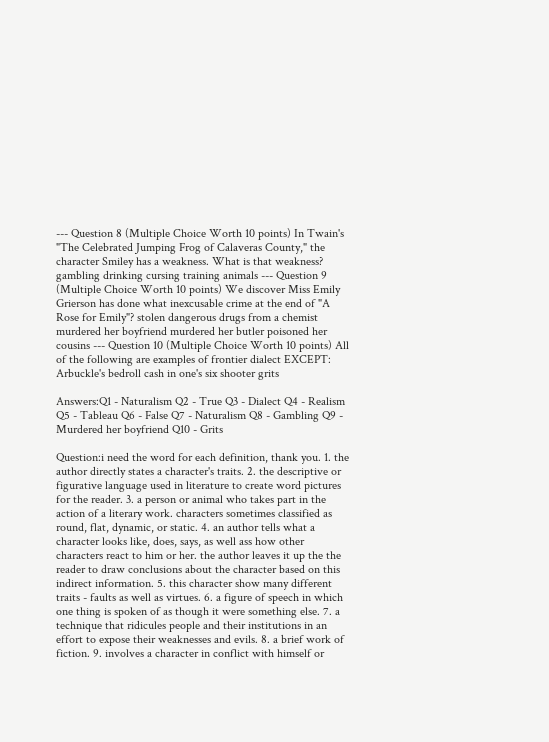--- Question 8 (Multiple Choice Worth 10 points) In Twain's "The Celebrated Jumping Frog of Calaveras County," the character Smiley has a weakness. What is that weakness? gambling drinking cursing training animals --- Question 9 (Multiple Choice Worth 10 points) We discover Miss Emily Grierson has done what inexcusable crime at the end of "A Rose for Emily"? stolen dangerous drugs from a chemist murdered her boyfriend murdered her butler poisoned her cousins --- Question 10 (Multiple Choice Worth 10 points) All of the following are examples of frontier dialect EXCEPT: Arbuckle's bedroll cash in one's six shooter grits

Answers:Q1 - Naturalism Q2 - True Q3 - Dialect Q4 - Realism Q5 - Tableau Q6 - False Q7 - Naturalism Q8 - Gambling Q9 - Murdered her boyfriend Q10 - Grits

Question:i need the word for each definition, thank you. 1. the author directly states a character's traits. 2. the descriptive or figurative language used in literature to create word pictures for the reader. 3. a person or animal who takes part in the action of a literary work. characters sometimes classified as round, flat, dynamic, or static. 4. an author tells what a character looks like, does, says, as well ass how other characters react to him or her. the author leaves it up the the reader to draw conclusions about the character based on this indirect information. 5. this character show many different traits - faults as well as virtues. 6. a figure of speech in which one thing is spoken of as though it were something else. 7. a technique that ridicules people and their institutions in an effort to expose their weaknesses and evils. 8. a brief work of fiction. 9. involves a character in conflict with himself or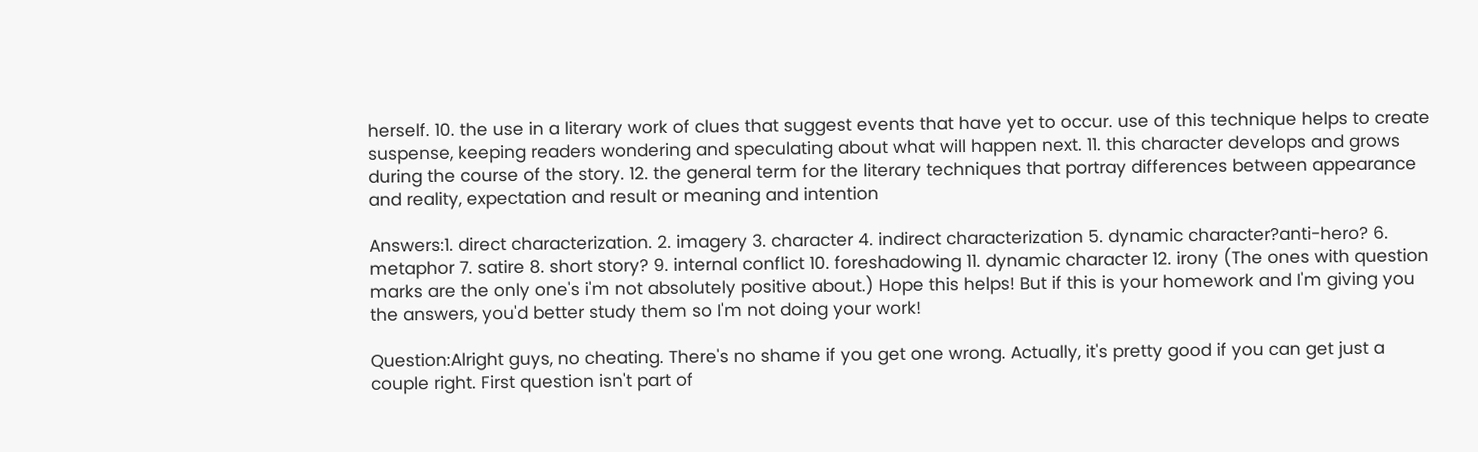herself. 10. the use in a literary work of clues that suggest events that have yet to occur. use of this technique helps to create suspense, keeping readers wondering and speculating about what will happen next. 11. this character develops and grows during the course of the story. 12. the general term for the literary techniques that portray differences between appearance and reality, expectation and result or meaning and intention

Answers:1. direct characterization. 2. imagery 3. character 4. indirect characterization 5. dynamic character?anti-hero? 6. metaphor 7. satire 8. short story? 9. internal conflict 10. foreshadowing 11. dynamic character 12. irony (The ones with question marks are the only one's i'm not absolutely positive about.) Hope this helps! But if this is your homework and I'm giving you the answers, you'd better study them so I'm not doing your work!

Question:Alright guys, no cheating. There's no shame if you get one wrong. Actually, it's pretty good if you can get just a couple right. First question isn't part of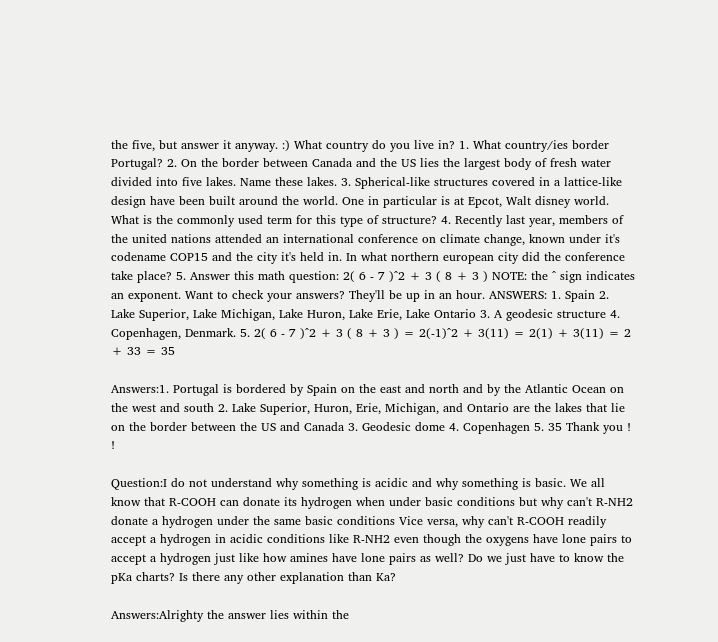the five, but answer it anyway. :) What country do you live in? 1. What country/ies border Portugal? 2. On the border between Canada and the US lies the largest body of fresh water divided into five lakes. Name these lakes. 3. Spherical-like structures covered in a lattice-like design have been built around the world. One in particular is at Epcot, Walt disney world. What is the commonly used term for this type of structure? 4. Recently last year, members of the united nations attended an international conference on climate change, known under it's codename COP15 and the city it's held in. In what northern european city did the conference take place? 5. Answer this math question: 2( 6 - 7 )^2 + 3 ( 8 + 3 ) NOTE: the ^ sign indicates an exponent. Want to check your answers? They'll be up in an hour. ANSWERS: 1. Spain 2. Lake Superior, Lake Michigan, Lake Huron, Lake Erie, Lake Ontario 3. A geodesic structure 4. Copenhagen, Denmark. 5. 2( 6 - 7 )^2 + 3 ( 8 + 3 ) = 2(-1)^2 + 3(11) = 2(1) + 3(11) = 2 + 33 = 35

Answers:1. Portugal is bordered by Spain on the east and north and by the Atlantic Ocean on the west and south 2. Lake Superior, Huron, Erie, Michigan, and Ontario are the lakes that lie on the border between the US and Canada 3. Geodesic dome 4. Copenhagen 5. 35 Thank you ! !

Question:I do not understand why something is acidic and why something is basic. We all know that R-COOH can donate its hydrogen when under basic conditions but why can't R-NH2 donate a hydrogen under the same basic conditions Vice versa, why can't R-COOH readily accept a hydrogen in acidic conditions like R-NH2 even though the oxygens have lone pairs to accept a hydrogen just like how amines have lone pairs as well? Do we just have to know the pKa charts? Is there any other explanation than Ka?

Answers:Alrighty the answer lies within the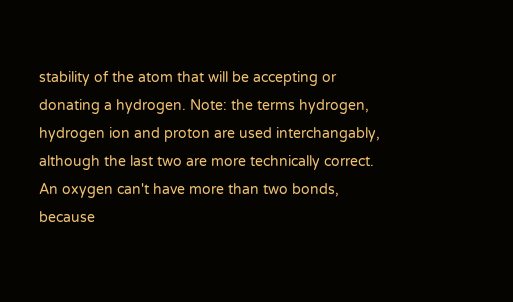stability of the atom that will be accepting or donating a hydrogen. Note: the terms hydrogen, hydrogen ion and proton are used interchangably, although the last two are more technically correct. An oxygen can't have more than two bonds, because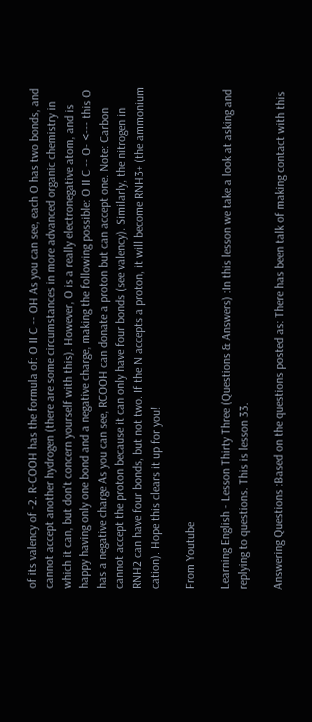of its valency of -2. R-COOH has the formula of: O II C -- OH As you can see, each O has two bonds, and cannot accept another hydrogen (there are some circumstances in more advanced organic chemistry in which it can, but don't concern yourself with this). However, O is a really electronegative atom, and is happy having only one bond and a negative charge, making the following possible: O II C -- O- <--- this O has a negative charge As you can see, RCOOH can donate a proton but can accept one. Note: Carbon cannot accept the proton because it can only have four bonds (see valency). Similarly, the nitrogen in RNH2 can have four bonds, but not two. If the N accepts a proton, it will become RNH3+ (the ammonium cation). Hope this clears it up for you!

From Youtube

Learning English - Lesson Thirty Three (Questions & Answers) :In this lesson we take a look at asking and replying to questions. This is lesson 33.

Answering Questions :Based on the questions posted as: There has been talk of making contact with this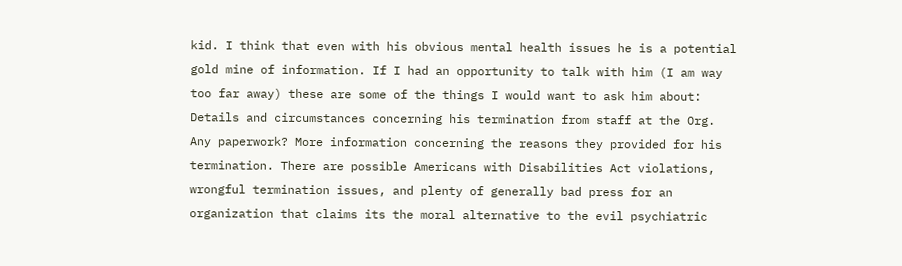kid. I think that even with his obvious mental health issues he is a potential gold mine of information. If I had an opportunity to talk with him (I am way too far away) these are some of the things I would want to ask him about: Details and circumstances concerning his termination from staff at the Org. Any paperwork? More information concerning the reasons they provided for his termination. There are possible Americans with Disabilities Act violations, wrongful termination issues, and plenty of generally bad press for an organization that claims its the moral alternative to the evil psychiatric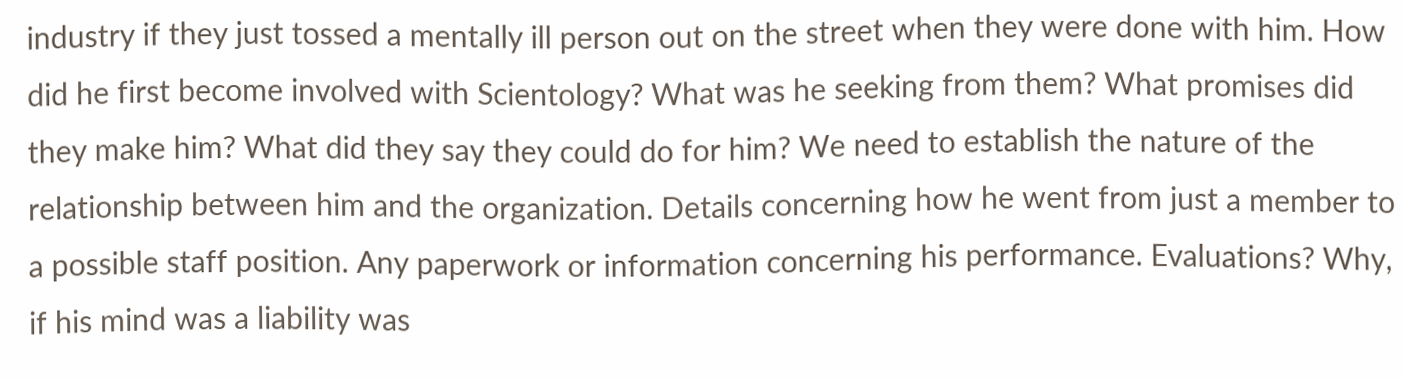industry if they just tossed a mentally ill person out on the street when they were done with him. How did he first become involved with Scientology? What was he seeking from them? What promises did they make him? What did they say they could do for him? We need to establish the nature of the relationship between him and the organization. Details concerning how he went from just a member to a possible staff position. Any paperwork or information concerning his performance. Evaluations? Why, if his mind was a liability was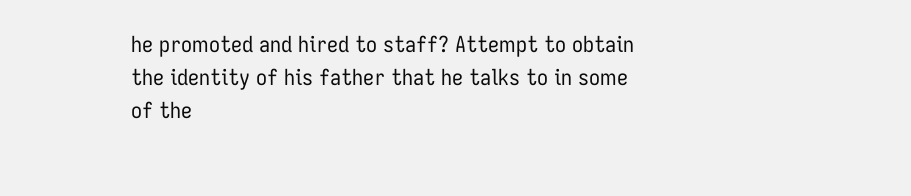he promoted and hired to staff? Attempt to obtain the identity of his father that he talks to in some of the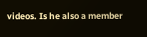videos. Is he also a member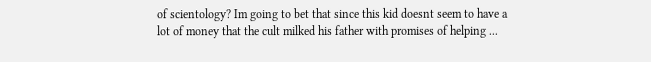of scientology? Im going to bet that since this kid doesnt seem to have a lot of money that the cult milked his father with promises of helping ...